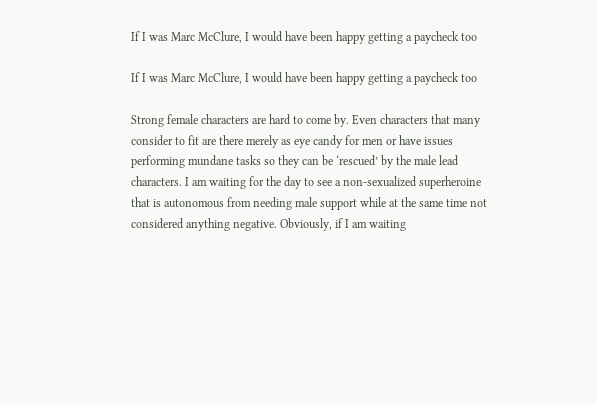If I was Marc McClure, I would have been happy getting a paycheck too

If I was Marc McClure, I would have been happy getting a paycheck too

Strong female characters are hard to come by. Even characters that many consider to fit are there merely as eye candy for men or have issues performing mundane tasks so they can be ‘rescued’ by the male lead characters. I am waiting for the day to see a non-sexualized superheroine that is autonomous from needing male support while at the same time not considered anything negative. Obviously, if I am waiting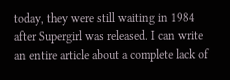today, they were still waiting in 1984 after Supergirl was released. I can write an entire article about a complete lack of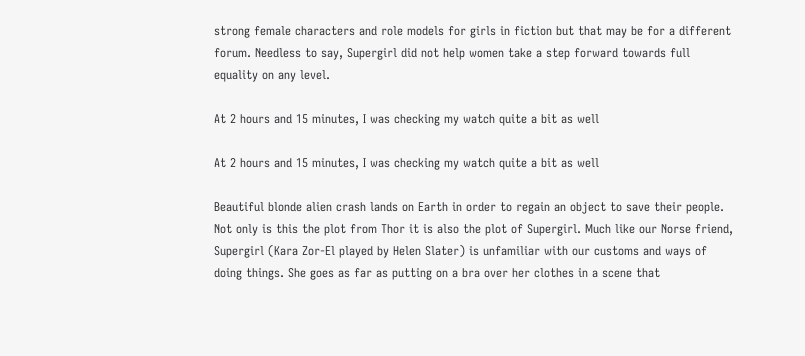strong female characters and role models for girls in fiction but that may be for a different forum. Needless to say, Supergirl did not help women take a step forward towards full equality on any level.

At 2 hours and 15 minutes, I was checking my watch quite a bit as well

At 2 hours and 15 minutes, I was checking my watch quite a bit as well

Beautiful blonde alien crash lands on Earth in order to regain an object to save their people. Not only is this the plot from Thor it is also the plot of Supergirl. Much like our Norse friend, Supergirl (Kara Zor-El played by Helen Slater) is unfamiliar with our customs and ways of doing things. She goes as far as putting on a bra over her clothes in a scene that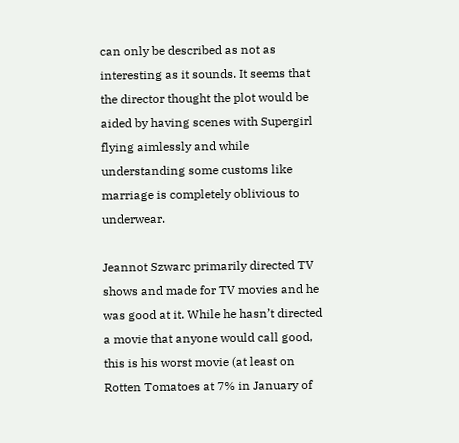can only be described as not as interesting as it sounds. It seems that the director thought the plot would be aided by having scenes with Supergirl flying aimlessly and while understanding some customs like marriage is completely oblivious to underwear.

Jeannot Szwarc primarily directed TV shows and made for TV movies and he was good at it. While he hasn’t directed a movie that anyone would call good, this is his worst movie (at least on Rotten Tomatoes at 7% in January of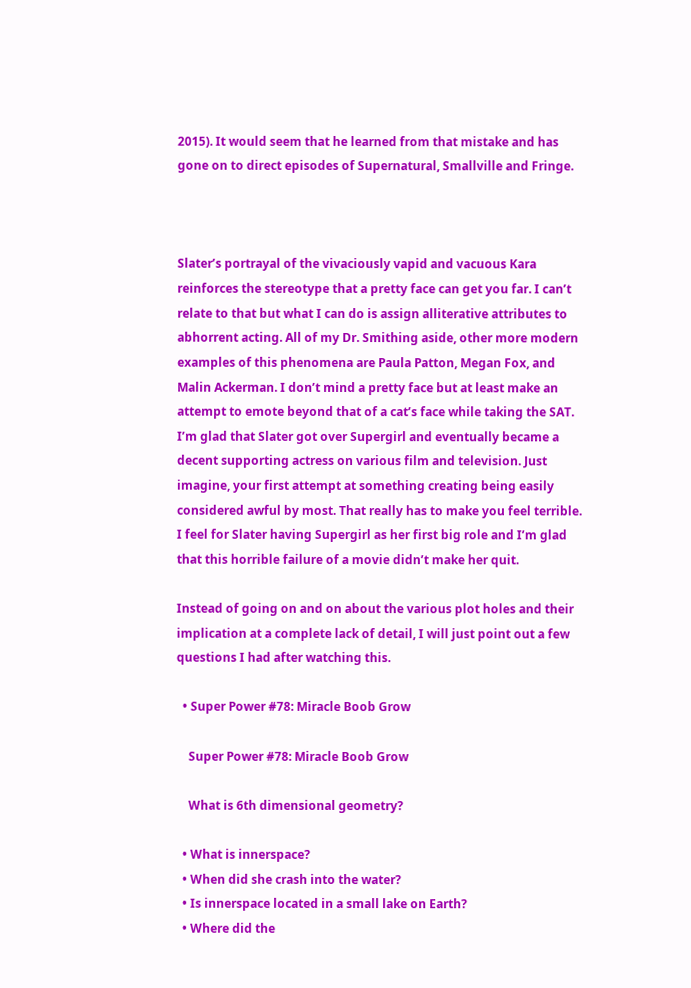2015). It would seem that he learned from that mistake and has gone on to direct episodes of Supernatural, Smallville and Fringe.



Slater’s portrayal of the vivaciously vapid and vacuous Kara reinforces the stereotype that a pretty face can get you far. I can’t relate to that but what I can do is assign alliterative attributes to abhorrent acting. All of my Dr. Smithing aside, other more modern examples of this phenomena are Paula Patton, Megan Fox, and Malin Ackerman. I don’t mind a pretty face but at least make an attempt to emote beyond that of a cat’s face while taking the SAT. I’m glad that Slater got over Supergirl and eventually became a decent supporting actress on various film and television. Just imagine, your first attempt at something creating being easily considered awful by most. That really has to make you feel terrible. I feel for Slater having Supergirl as her first big role and I’m glad that this horrible failure of a movie didn’t make her quit.

Instead of going on and on about the various plot holes and their implication at a complete lack of detail, I will just point out a few questions I had after watching this.

  • Super Power #78: Miracle Boob Grow

    Super Power #78: Miracle Boob Grow

    What is 6th dimensional geometry?

  • What is innerspace?
  • When did she crash into the water?
  • Is innerspace located in a small lake on Earth?
  • Where did the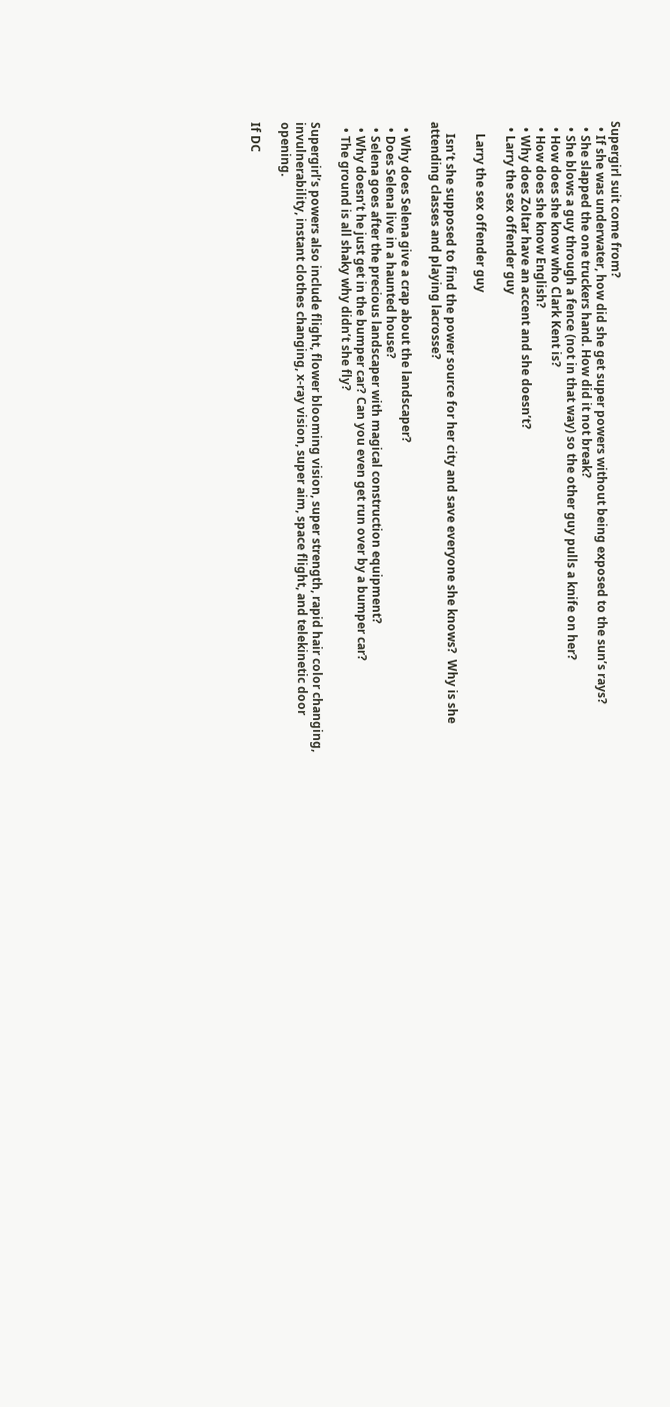Supergirl suit come from?
  • If she was underwater, how did she get super powers without being exposed to the sun’s rays?
  • She slapped the one truckers hand. How did it not break?
  • She blows a guy through a fence (not in that way) so the other guy pulls a knife on her?
  • How does she know who Clark Kent is?
  • How does she know English?
  • Why does Zoltar have an accent and she doesn’t?
  • Larry the sex offender guy

    Larry the sex offender guy

    Isn’t she supposed to find the power source for her city and save everyone she knows?  Why is she attending classes and playing lacrosse?

  • Why does Selena give a crap about the landscaper?
  • Does Selena live in a haunted house?
  • Selena goes after the precious landscaper with magical construction equipment?
  • Why doesn’t he just get in the bumper car? Can you even get run over by a bumper car?
  • The ground is all shaky why didn’t she fly?

Supergirl’s powers also include flight, flower blooming vision, super strength, rapid hair color changing, invulnerability, instant clothes changing, x-ray vision, super aim, space flight, and telekinetic door opening.

If DC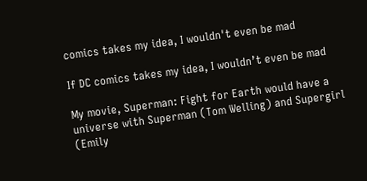comics takes my idea, I wouldn't even be mad

If DC comics takes my idea, I wouldn’t even be mad

My movie, Superman: Fight for Earth would have a universe with Superman (Tom Welling) and Supergirl (Emily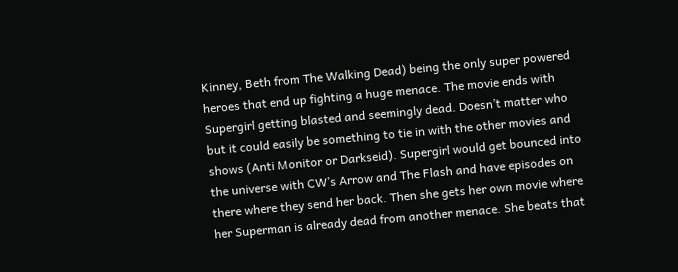Kinney, Beth from The Walking Dead) being the only super powered heroes that end up fighting a huge menace. The movie ends with Supergirl getting blasted and seemingly dead. Doesn’t matter who but it could easily be something to tie in with the other movies and shows (Anti Monitor or Darkseid). Supergirl would get bounced into the universe with CW’s Arrow and The Flash and have episodes on there where they send her back. Then she gets her own movie where her Superman is already dead from another menace. She beats that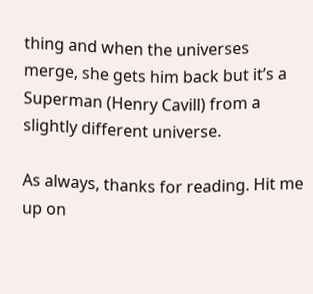thing and when the universes merge, she gets him back but it’s a Superman (Henry Cavill) from a slightly different universe.

As always, thanks for reading. Hit me up on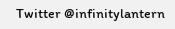Twitter @infinitylantern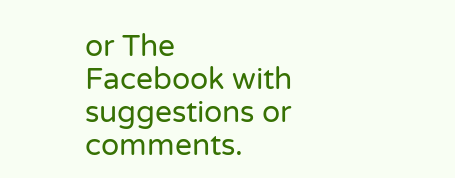or The Facebook with suggestions or comments.